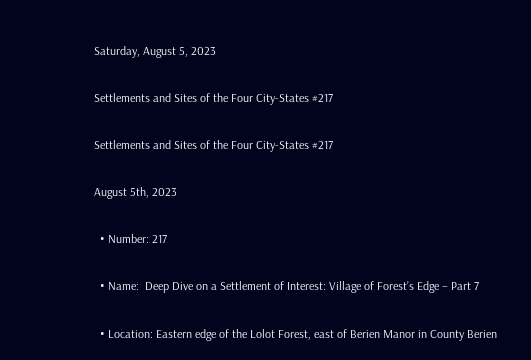Saturday, August 5, 2023

Settlements and Sites of the Four City-States #217

Settlements and Sites of the Four City-States #217

August 5th, 2023

  • Number: 217

  • Name:  Deep Dive on a Settlement of Interest: Village of Forest’s Edge – Part 7

  • Location: Eastern edge of the Lolot Forest, east of Berien Manor in County Berien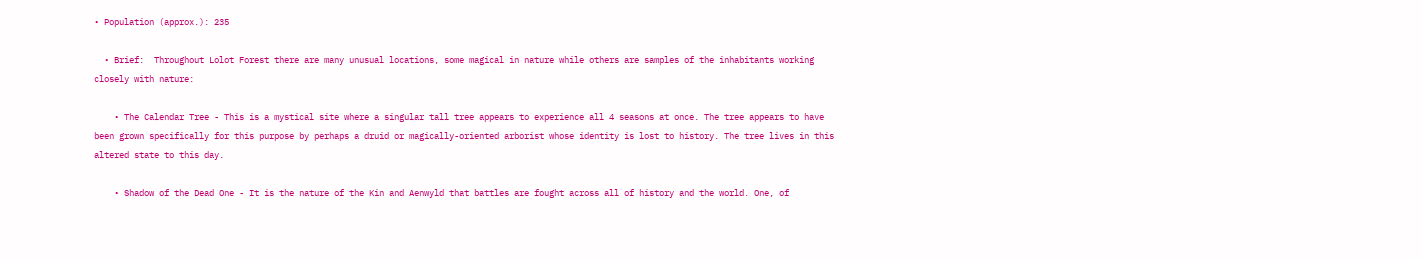• Population (approx.): 235

  • Brief:  Throughout Lolot Forest there are many unusual locations, some magical in nature while others are samples of the inhabitants working closely with nature:

    • The Calendar Tree - This is a mystical site where a singular tall tree appears to experience all 4 seasons at once. The tree appears to have been grown specifically for this purpose by perhaps a druid or magically-oriented arborist whose identity is lost to history. The tree lives in this altered state to this day.

    • Shadow of the Dead One - It is the nature of the Kin and Aenwyld that battles are fought across all of history and the world. One, of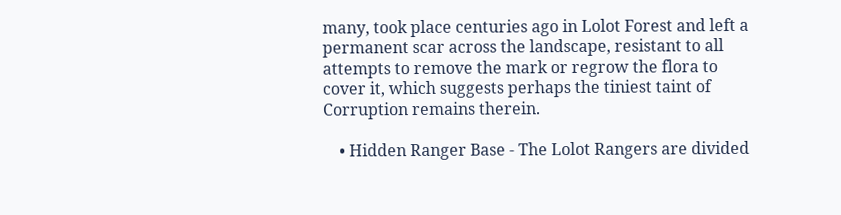many, took place centuries ago in Lolot Forest and left a permanent scar across the landscape, resistant to all attempts to remove the mark or regrow the flora to cover it, which suggests perhaps the tiniest taint of Corruption remains therein.

    • Hidden Ranger Base - The Lolot Rangers are divided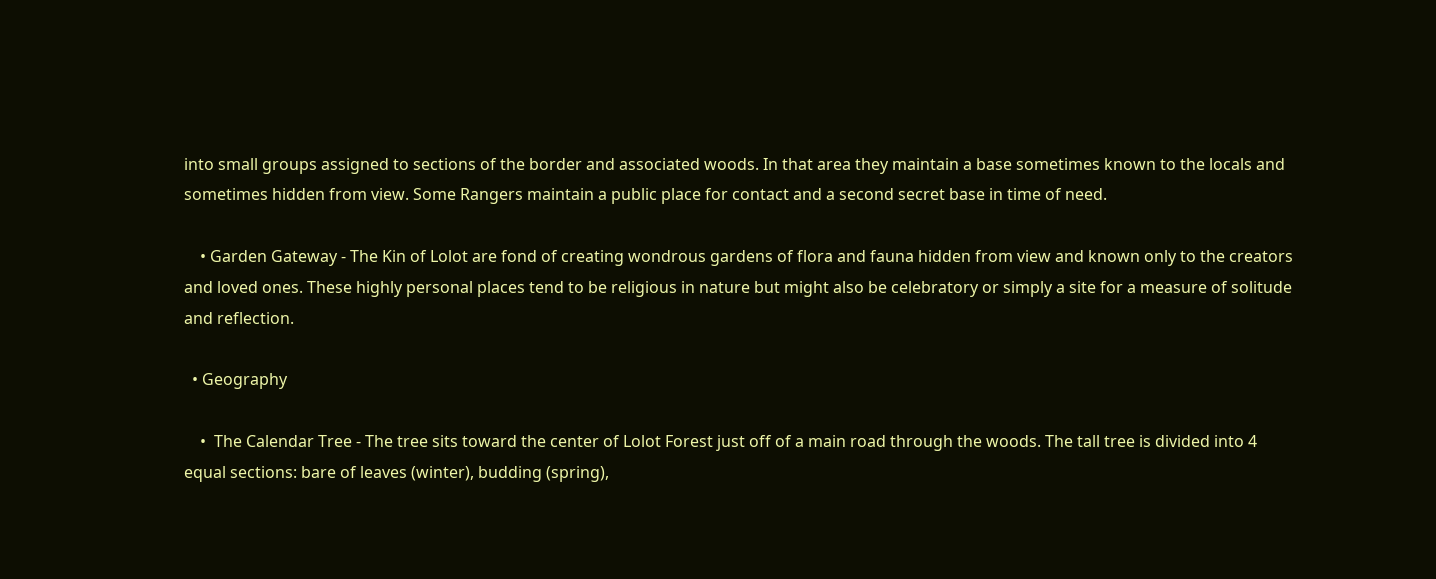into small groups assigned to sections of the border and associated woods. In that area they maintain a base sometimes known to the locals and sometimes hidden from view. Some Rangers maintain a public place for contact and a second secret base in time of need.

    • Garden Gateway - The Kin of Lolot are fond of creating wondrous gardens of flora and fauna hidden from view and known only to the creators and loved ones. These highly personal places tend to be religious in nature but might also be celebratory or simply a site for a measure of solitude and reflection.

  • Geography

    •  The Calendar Tree - The tree sits toward the center of Lolot Forest just off of a main road through the woods. The tall tree is divided into 4 equal sections: bare of leaves (winter), budding (spring),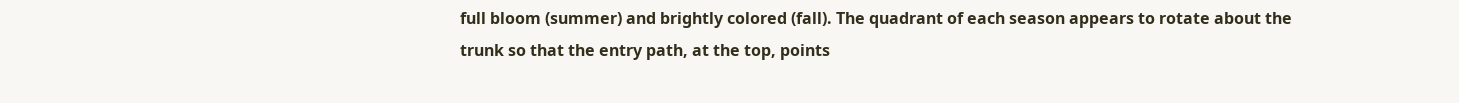full bloom (summer) and brightly colored (fall). The quadrant of each season appears to rotate about the trunk so that the entry path, at the top, points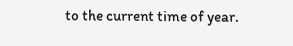to the current time of year.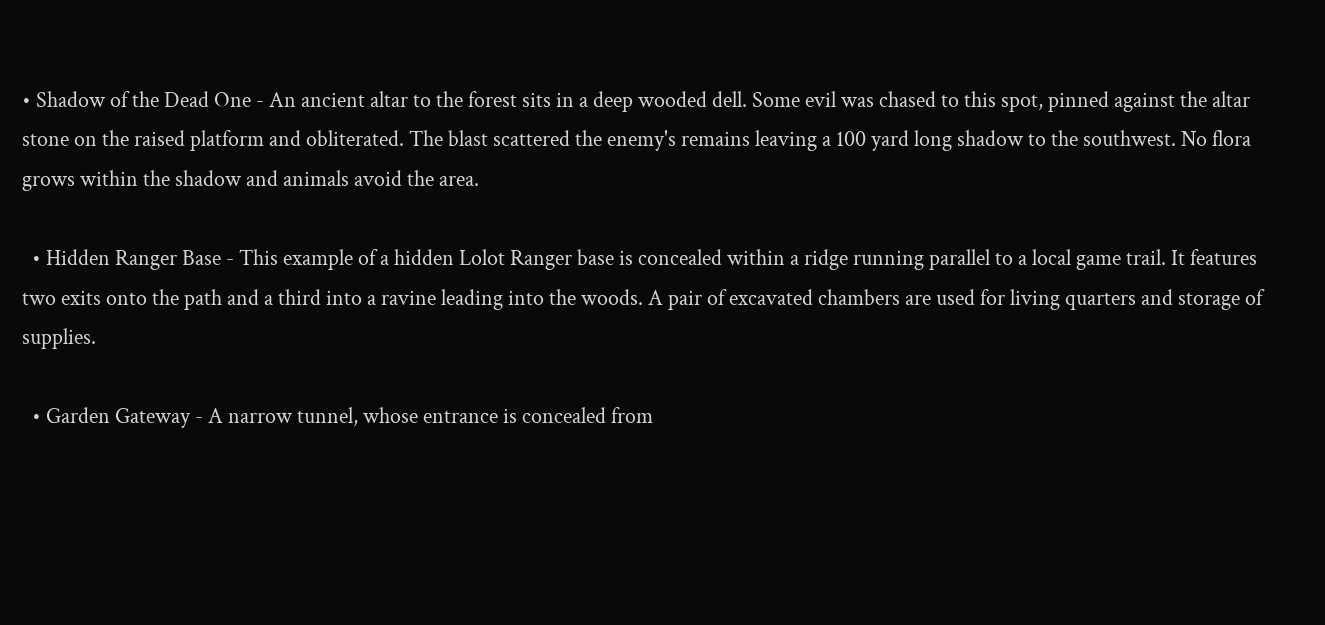• Shadow of the Dead One - An ancient altar to the forest sits in a deep wooded dell. Some evil was chased to this spot, pinned against the altar stone on the raised platform and obliterated. The blast scattered the enemy's remains leaving a 100 yard long shadow to the southwest. No flora grows within the shadow and animals avoid the area.

  • Hidden Ranger Base - This example of a hidden Lolot Ranger base is concealed within a ridge running parallel to a local game trail. It features two exits onto the path and a third into a ravine leading into the woods. A pair of excavated chambers are used for living quarters and storage of supplies.

  • Garden Gateway - A narrow tunnel, whose entrance is concealed from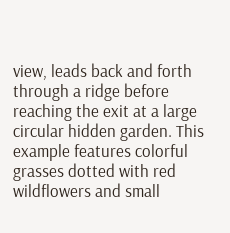view, leads back and forth through a ridge before reaching the exit at a large circular hidden garden. This example features colorful grasses dotted with red wildflowers and small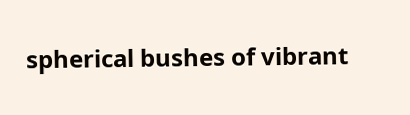spherical bushes of vibrant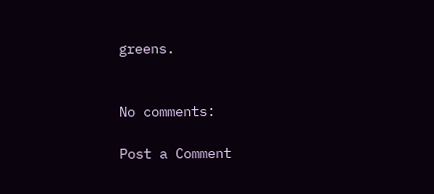greens.


No comments:

Post a Comment